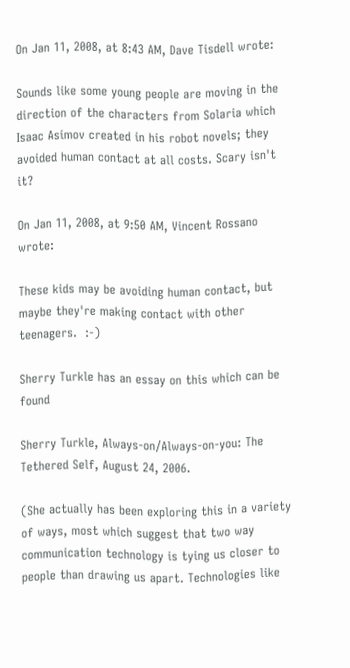On Jan 11, 2008, at 8:43 AM, Dave Tisdell wrote:

Sounds like some young people are moving in the direction of the characters from Solaria which Isaac Asimov created in his robot novels; they avoided human contact at all costs. Scary isn't it?

On Jan 11, 2008, at 9:50 AM, Vincent Rossano wrote:

These kids may be avoiding human contact, but maybe they're making contact with other teenagers.  :-)

Sherry Turkle has an essay on this which can be found

Sherry Turkle, Always-on/Always-on-you: The Tethered Self, August 24, 2006.

(She actually has been exploring this in a variety of ways, most which suggest that two way communication technology is tying us closer to people than drawing us apart. Technologies like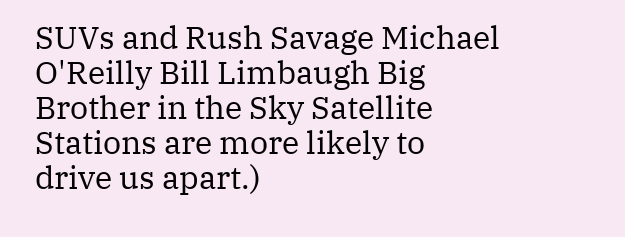SUVs and Rush Savage Michael O'Reilly Bill Limbaugh Big Brother in the Sky Satellite Stations are more likely to drive us apart.)